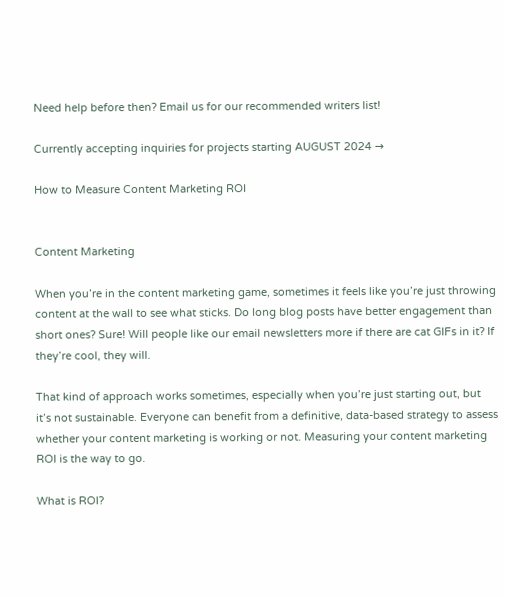Need help before then? Email us for our recommended writers list!

Currently accepting inquiries for projects starting AUGUST 2024 →

How to Measure Content Marketing ROI


Content Marketing

When you’re in the content marketing game, sometimes it feels like you’re just throwing content at the wall to see what sticks. Do long blog posts have better engagement than short ones? Sure! Will people like our email newsletters more if there are cat GIFs in it? If they’re cool, they will.

That kind of approach works sometimes, especially when you’re just starting out, but it’s not sustainable. Everyone can benefit from a definitive, data-based strategy to assess whether your content marketing is working or not. Measuring your content marketing ROI is the way to go.

What is ROI?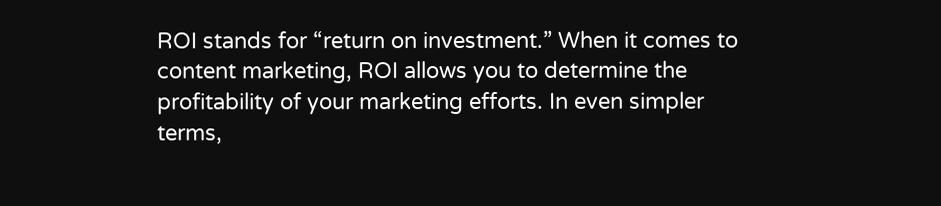ROI stands for “return on investment.” When it comes to content marketing, ROI allows you to determine the profitability of your marketing efforts. In even simpler terms,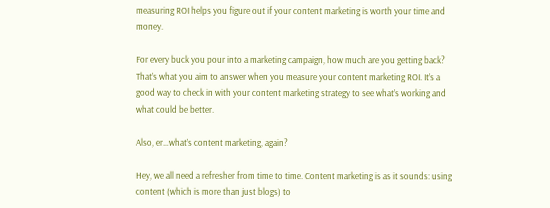measuring ROI helps you figure out if your content marketing is worth your time and money.

For every buck you pour into a marketing campaign, how much are you getting back? That’s what you aim to answer when you measure your content marketing ROI. It’s a good way to check in with your content marketing strategy to see what’s working and what could be better.

Also, er…what’s content marketing, again?

Hey, we all need a refresher from time to time. Content marketing is as it sounds: using content (which is more than just blogs) to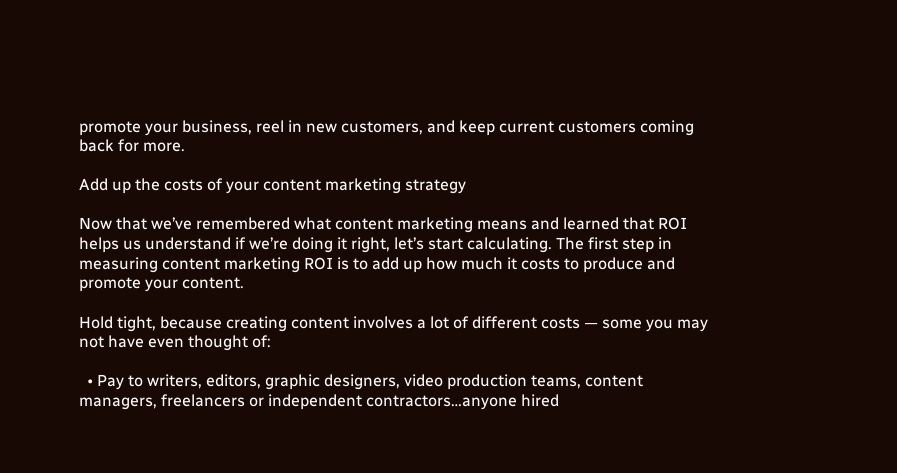promote your business, reel in new customers, and keep current customers coming back for more.

Add up the costs of your content marketing strategy

Now that we’ve remembered what content marketing means and learned that ROI helps us understand if we’re doing it right, let’s start calculating. The first step in measuring content marketing ROI is to add up how much it costs to produce and promote your content.

Hold tight, because creating content involves a lot of different costs — some you may not have even thought of:

  • Pay to writers, editors, graphic designers, video production teams, content managers, freelancers or independent contractors…anyone hired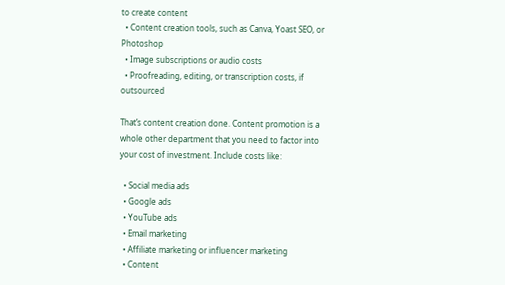to create content
  • Content creation tools, such as Canva, Yoast SEO, or Photoshop
  • Image subscriptions or audio costs
  • Proofreading, editing, or transcription costs, if outsourced

That’s content creation done. Content promotion is a whole other department that you need to factor into your cost of investment. Include costs like:

  • Social media ads
  • Google ads
  • YouTube ads
  • Email marketing
  • Affiliate marketing or influencer marketing
  • Content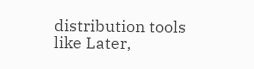distribution tools like Later,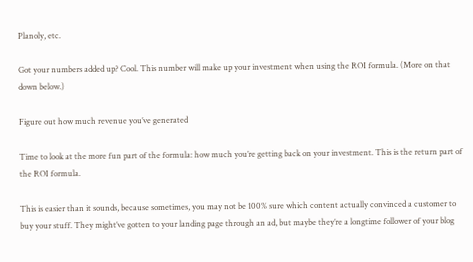Planoly, etc.

Got your numbers added up? Cool. This number will make up your investment when using the ROI formula. (More on that down below.)

Figure out how much revenue you’ve generated

Time to look at the more fun part of the formula: how much you’re getting back on your investment. This is the return part of the ROI formula.

This is easier than it sounds, because sometimes, you may not be 100% sure which content actually convinced a customer to buy your stuff. They might’ve gotten to your landing page through an ad, but maybe they’re a longtime follower of your blog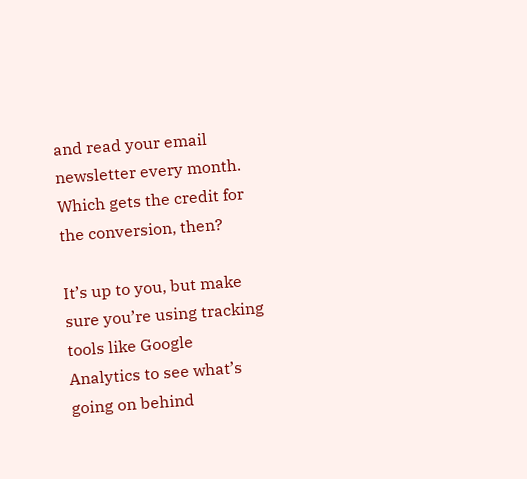and read your email newsletter every month. Which gets the credit for the conversion, then?

It’s up to you, but make sure you’re using tracking tools like Google Analytics to see what’s going on behind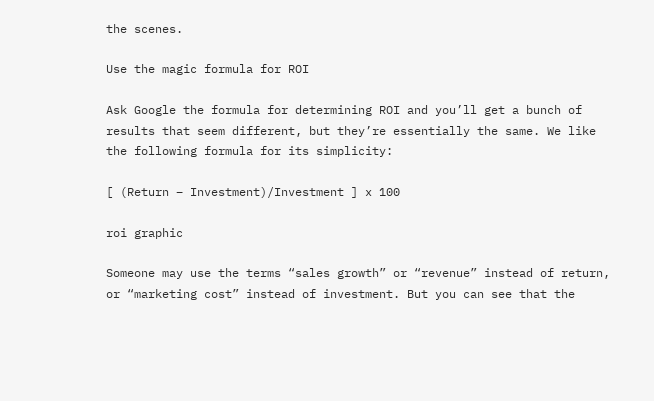the scenes.

Use the magic formula for ROI

Ask Google the formula for determining ROI and you’ll get a bunch of results that seem different, but they’re essentially the same. We like the following formula for its simplicity:

[ (Return – Investment)/Investment ] x 100

roi graphic

Someone may use the terms “sales growth” or “revenue” instead of return, or “marketing cost” instead of investment. But you can see that the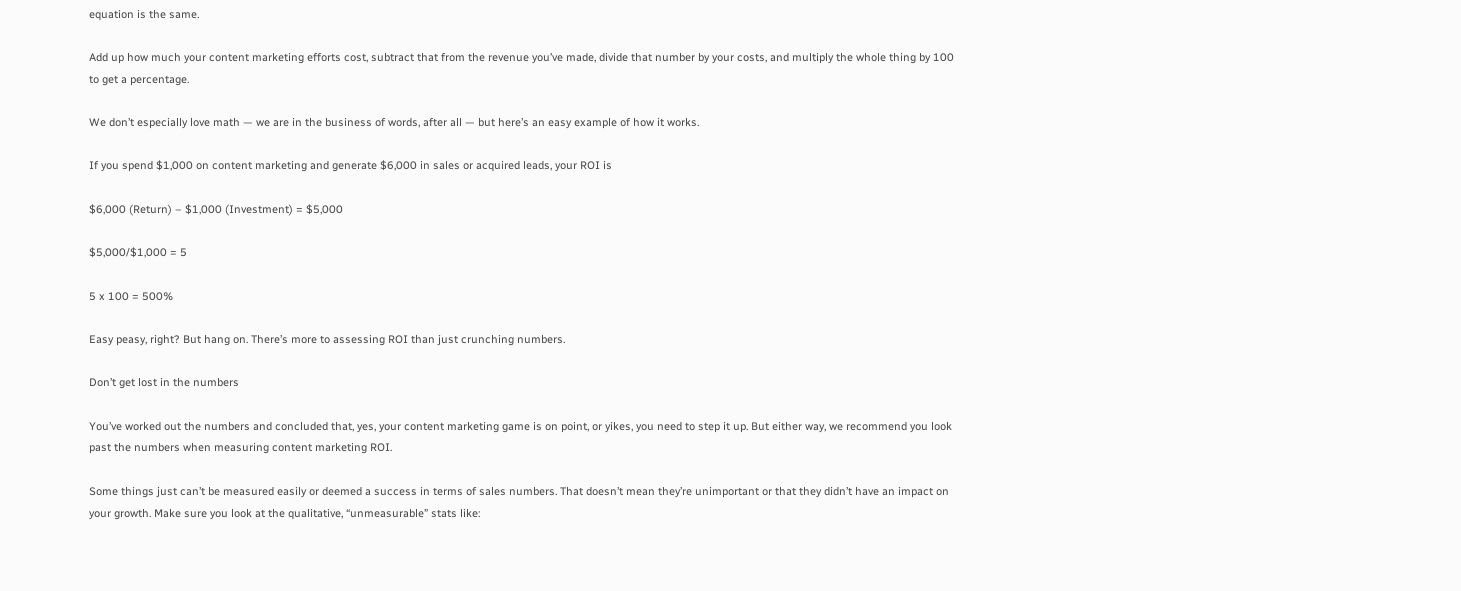equation is the same.

Add up how much your content marketing efforts cost, subtract that from the revenue you’ve made, divide that number by your costs, and multiply the whole thing by 100 to get a percentage.

We don’t especially love math — we are in the business of words, after all — but here’s an easy example of how it works.

If you spend $1,000 on content marketing and generate $6,000 in sales or acquired leads, your ROI is

$6,000 (Return) – $1,000 (Investment) = $5,000

$5,000/$1,000 = 5

5 x 100 = 500%

Easy peasy, right? But hang on. There’s more to assessing ROI than just crunching numbers.

Don’t get lost in the numbers

You’ve worked out the numbers and concluded that, yes, your content marketing game is on point, or yikes, you need to step it up. But either way, we recommend you look past the numbers when measuring content marketing ROI.

Some things just can’t be measured easily or deemed a success in terms of sales numbers. That doesn’t mean they’re unimportant or that they didn’t have an impact on your growth. Make sure you look at the qualitative, “unmeasurable” stats like: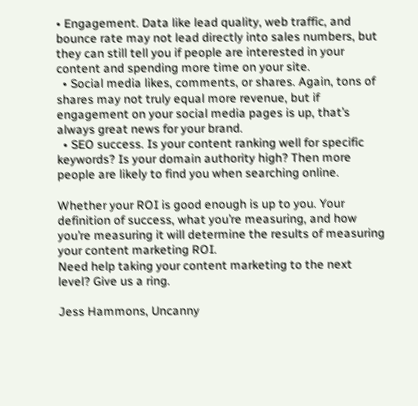• Engagement. Data like lead quality, web traffic, and bounce rate may not lead directly into sales numbers, but they can still tell you if people are interested in your content and spending more time on your site.
  • Social media likes, comments, or shares. Again, tons of shares may not truly equal more revenue, but if engagement on your social media pages is up, that’s always great news for your brand.
  • SEO success. Is your content ranking well for specific keywords? Is your domain authority high? Then more people are likely to find you when searching online.

Whether your ROI is good enough is up to you. Your definition of success, what you’re measuring, and how you’re measuring it will determine the results of measuring your content marketing ROI.
Need help taking your content marketing to the next level? Give us a ring.

Jess Hammons, Uncanny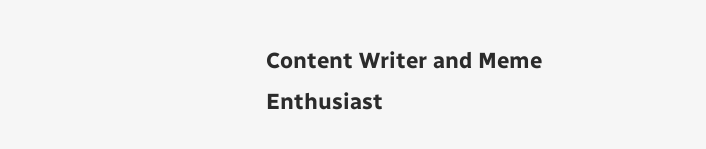Content Writer and Meme Enthusiast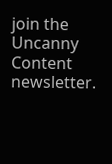join the Uncanny Content newsletter.